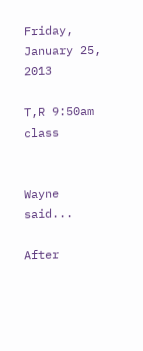Friday, January 25, 2013

T,R 9:50am class


Wayne said...

After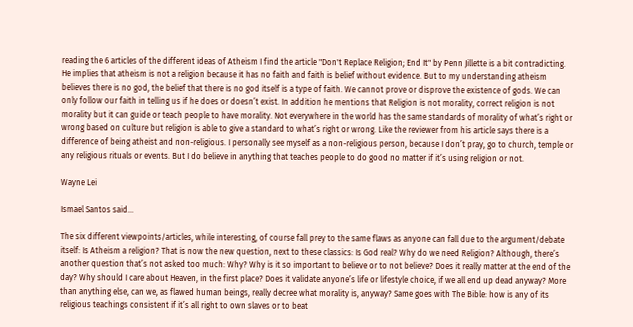reading the 6 articles of the different ideas of Atheism I find the article "Don't Replace Religion; End It" by Penn Jillette is a bit contradicting. He implies that atheism is not a religion because it has no faith and faith is belief without evidence. But to my understanding atheism believes there is no god, the belief that there is no god itself is a type of faith. We cannot prove or disprove the existence of gods. We can only follow our faith in telling us if he does or doesn’t exist. In addition he mentions that Religion is not morality, correct religion is not morality but it can guide or teach people to have morality. Not everywhere in the world has the same standards of morality of what’s right or wrong based on culture but religion is able to give a standard to what’s right or wrong. Like the reviewer from his article says there is a difference of being atheist and non-religious. I personally see myself as a non-religious person, because I don’t pray, go to church, temple or any religious rituals or events. But I do believe in anything that teaches people to do good no matter if it’s using religion or not.

Wayne Lei

Ismael Santos said...

The six different viewpoints/articles, while interesting, of course fall prey to the same flaws as anyone can fall due to the argument/debate itself: Is Atheism a religion? That is now the new question, next to these classics: Is God real? Why do we need Religion? Although, there’s another question that’s not asked too much: Why? Why is it so important to believe or to not believe? Does it really matter at the end of the day? Why should I care about Heaven, in the first place? Does it validate anyone’s life or lifestyle choice, if we all end up dead anyway? More than anything else, can we, as flawed human beings, really decree what morality is, anyway? Same goes with The Bible: how is any of its religious teachings consistent if it’s all right to own slaves or to beat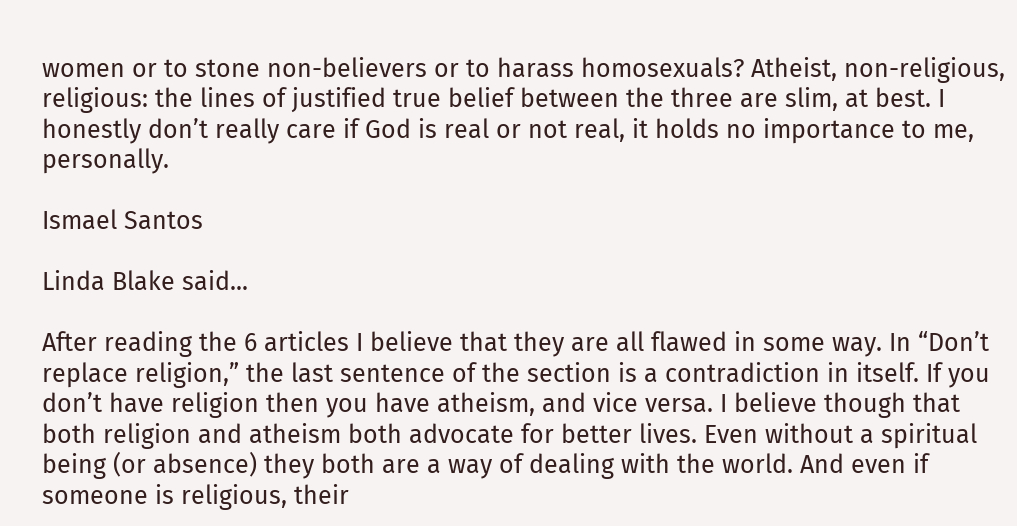women or to stone non-believers or to harass homosexuals? Atheist, non-religious, religious: the lines of justified true belief between the three are slim, at best. I honestly don’t really care if God is real or not real, it holds no importance to me, personally.

Ismael Santos

Linda Blake said...

After reading the 6 articles I believe that they are all flawed in some way. In “Don’t replace religion,” the last sentence of the section is a contradiction in itself. If you don’t have religion then you have atheism, and vice versa. I believe though that both religion and atheism both advocate for better lives. Even without a spiritual being (or absence) they both are a way of dealing with the world. And even if someone is religious, their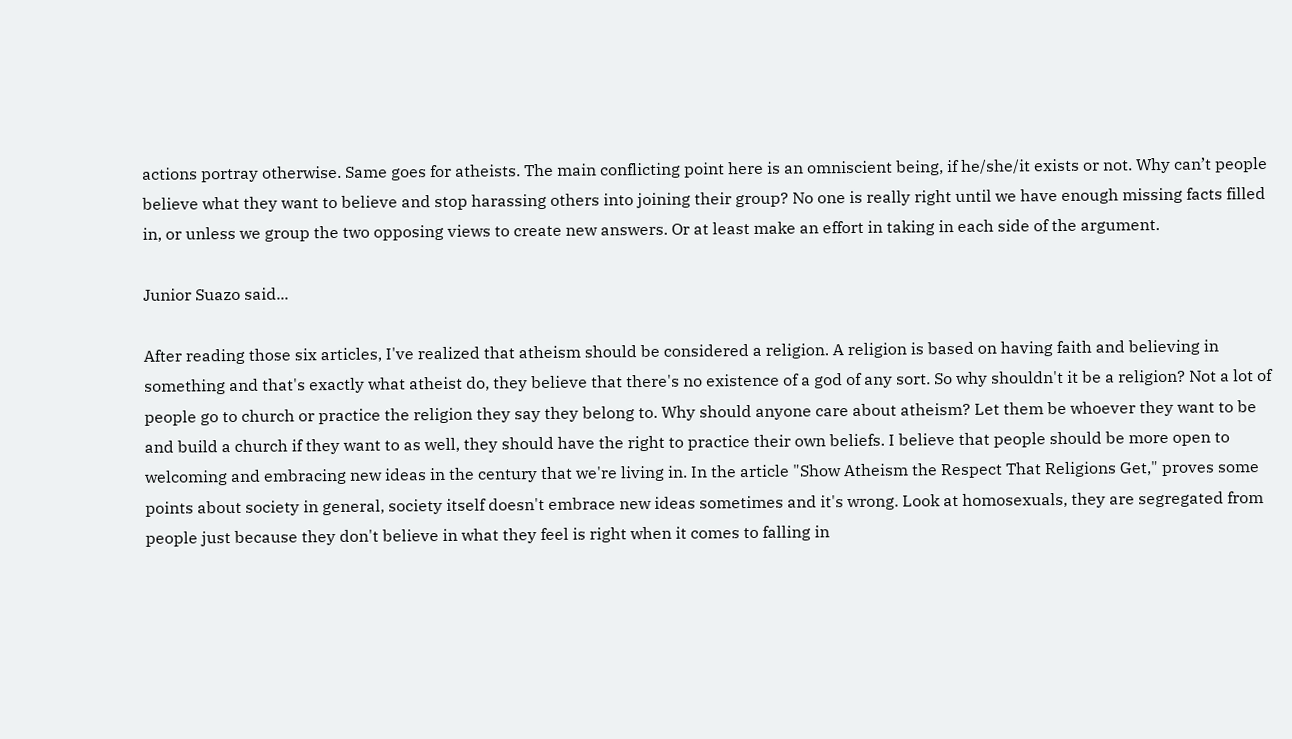actions portray otherwise. Same goes for atheists. The main conflicting point here is an omniscient being, if he/she/it exists or not. Why can’t people believe what they want to believe and stop harassing others into joining their group? No one is really right until we have enough missing facts filled in, or unless we group the two opposing views to create new answers. Or at least make an effort in taking in each side of the argument.

Junior Suazo said...

After reading those six articles, I've realized that atheism should be considered a religion. A religion is based on having faith and believing in something and that's exactly what atheist do, they believe that there's no existence of a god of any sort. So why shouldn't it be a religion? Not a lot of people go to church or practice the religion they say they belong to. Why should anyone care about atheism? Let them be whoever they want to be and build a church if they want to as well, they should have the right to practice their own beliefs. I believe that people should be more open to welcoming and embracing new ideas in the century that we're living in. In the article "Show Atheism the Respect That Religions Get," proves some points about society in general, society itself doesn't embrace new ideas sometimes and it's wrong. Look at homosexuals, they are segregated from people just because they don't believe in what they feel is right when it comes to falling in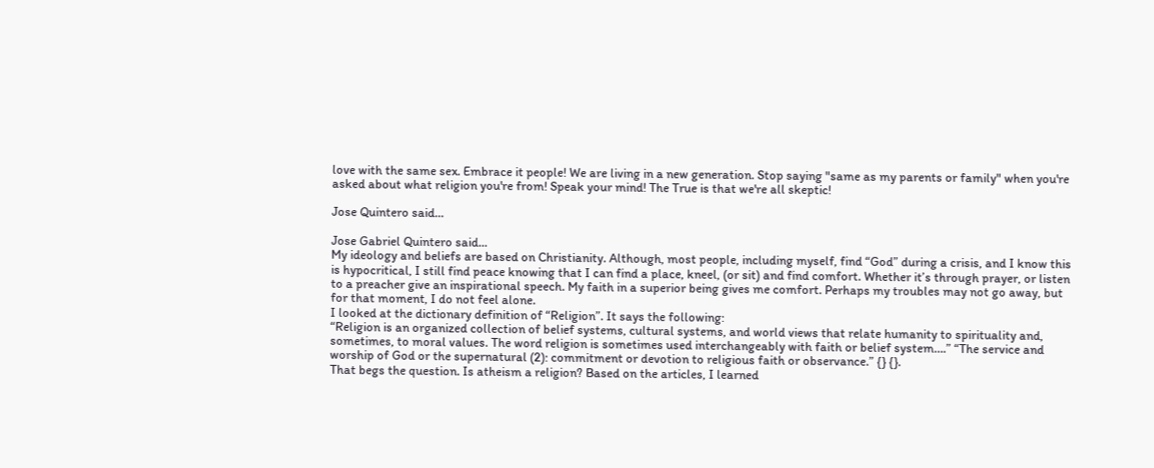love with the same sex. Embrace it people! We are living in a new generation. Stop saying "same as my parents or family" when you're asked about what religion you're from! Speak your mind! The True is that we're all skeptic!

Jose Quintero said...

Jose Gabriel Quintero said...
My ideology and beliefs are based on Christianity. Although, most people, including myself, find “God” during a crisis, and I know this is hypocritical, I still find peace knowing that I can find a place, kneel, (or sit) and find comfort. Whether it’s through prayer, or listen to a preacher give an inspirational speech. My faith in a superior being gives me comfort. Perhaps my troubles may not go away, but for that moment, I do not feel alone.
I looked at the dictionary definition of “Religion”. It says the following:
“Religion is an organized collection of belief systems, cultural systems, and world views that relate humanity to spirituality and, sometimes, to moral values. The word religion is sometimes used interchangeably with faith or belief system….” “The service and worship of God or the supernatural (2): commitment or devotion to religious faith or observance.” {} {}.
That begs the question. Is atheism a religion? Based on the articles, I learned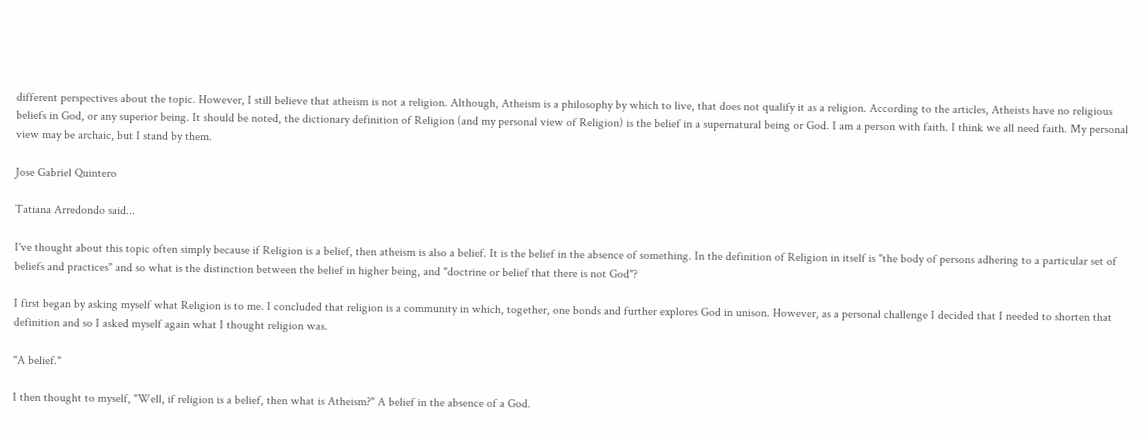different perspectives about the topic. However, I still believe that atheism is not a religion. Although, Atheism is a philosophy by which to live, that does not qualify it as a religion. According to the articles, Atheists have no religious beliefs in God, or any superior being. It should be noted, the dictionary definition of Religion (and my personal view of Religion) is the belief in a supernatural being or God. I am a person with faith. I think we all need faith. My personal view may be archaic, but I stand by them.

Jose Gabriel Quintero

Tatiana Arredondo said...

I've thought about this topic often simply because if Religion is a belief, then atheism is also a belief. It is the belief in the absence of something. In the definition of Religion in itself is "the body of persons adhering to a particular set of beliefs and practices" and so what is the distinction between the belief in higher being, and "doctrine or belief that there is not God"?

I first began by asking myself what Religion is to me. I concluded that religion is a community in which, together, one bonds and further explores God in unison. However, as a personal challenge I decided that I needed to shorten that definition and so I asked myself again what I thought religion was.

"A belief."

I then thought to myself, "Well, if religion is a belief, then what is Atheism?" A belief in the absence of a God.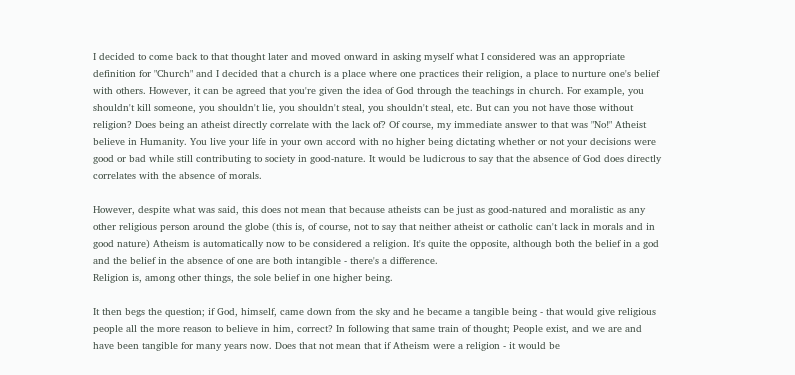I decided to come back to that thought later and moved onward in asking myself what I considered was an appropriate definition for "Church" and I decided that a church is a place where one practices their religion, a place to nurture one's belief with others. However, it can be agreed that you're given the idea of God through the teachings in church. For example, you shouldn't kill someone, you shouldn't lie, you shouldn't steal, you shouldn't steal, etc. But can you not have those without religion? Does being an atheist directly correlate with the lack of? Of course, my immediate answer to that was "No!" Atheist believe in Humanity. You live your life in your own accord with no higher being dictating whether or not your decisions were good or bad while still contributing to society in good-nature. It would be ludicrous to say that the absence of God does directly correlates with the absence of morals.

However, despite what was said, this does not mean that because atheists can be just as good-natured and moralistic as any other religious person around the globe (this is, of course, not to say that neither atheist or catholic can't lack in morals and in good nature) Atheism is automatically now to be considered a religion. It's quite the opposite, although both the belief in a god and the belief in the absence of one are both intangible - there's a difference.
Religion is, among other things, the sole belief in one higher being.

It then begs the question; if God, himself, came down from the sky and he became a tangible being - that would give religious people all the more reason to believe in him, correct? In following that same train of thought; People exist, and we are and have been tangible for many years now. Does that not mean that if Atheism were a religion - it would be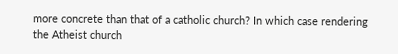more concrete than that of a catholic church? In which case rendering the Atheist church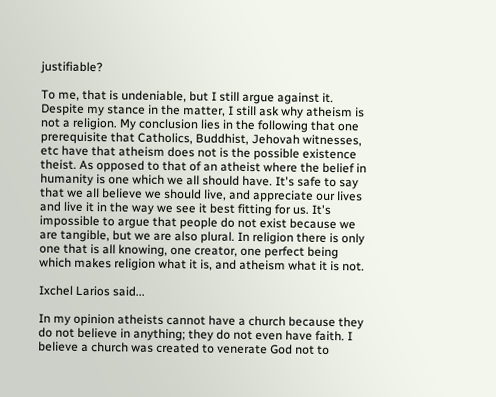justifiable?

To me, that is undeniable, but I still argue against it. Despite my stance in the matter, I still ask why atheism is not a religion. My conclusion lies in the following that one prerequisite that Catholics, Buddhist, Jehovah witnesses, etc have that atheism does not is the possible existence theist. As opposed to that of an atheist where the belief in humanity is one which we all should have. It's safe to say that we all believe we should live, and appreciate our lives and live it in the way we see it best fitting for us. It's impossible to argue that people do not exist because we are tangible, but we are also plural. In religion there is only one that is all knowing, one creator, one perfect being which makes religion what it is, and atheism what it is not.

Ixchel Larios said...

In my opinion atheists cannot have a church because they do not believe in anything; they do not even have faith. I believe a church was created to venerate God not to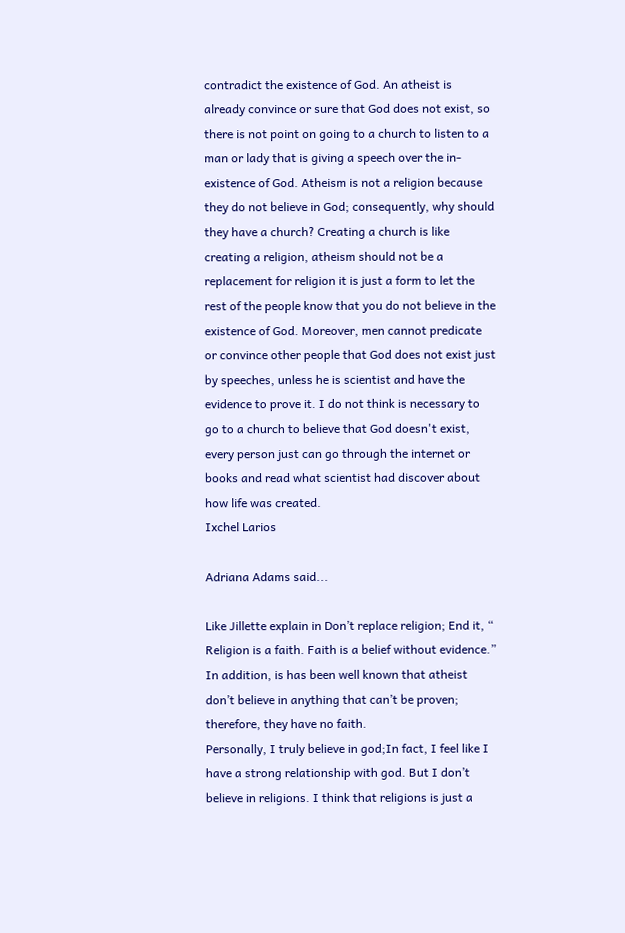contradict the existence of God. An atheist is already convince or sure that God does not exist, so there is not point on going to a church to listen to a man or lady that is giving a speech over the in-existence of God. Atheism is not a religion because they do not believe in God; consequently, why should they have a church? Creating a church is like creating a religion, atheism should not be a replacement for religion it is just a form to let the rest of the people know that you do not believe in the existence of God. Moreover, men cannot predicate or convince other people that God does not exist just by speeches, unless he is scientist and have the evidence to prove it. I do not think is necessary to go to a church to believe that God doesn't exist, every person just can go through the internet or books and read what scientist had discover about how life was created.
Ixchel Larios

Adriana Adams said...

Like Jillette explain in Don’t replace religion; End it, “ Religion is a faith. Faith is a belief without evidence.” In addition, is has been well known that atheist don’t believe in anything that can’t be proven; therefore, they have no faith.
Personally, I truly believe in god;In fact, I feel like I have a strong relationship with god. But I don’t believe in religions. I think that religions is just a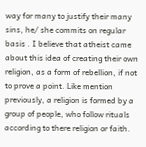way for many to justify their many sins, he/ she commits on regular basis . I believe that atheist came about this idea of creating their own religion, as a form of rebellion, if not to prove a point. Like mention previously, a religion is formed by a group of people, who follow rituals according to there religion or faith.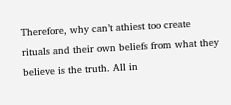Therefore, why can’t athiest too create rituals and their own beliefs from what they believe is the truth. All in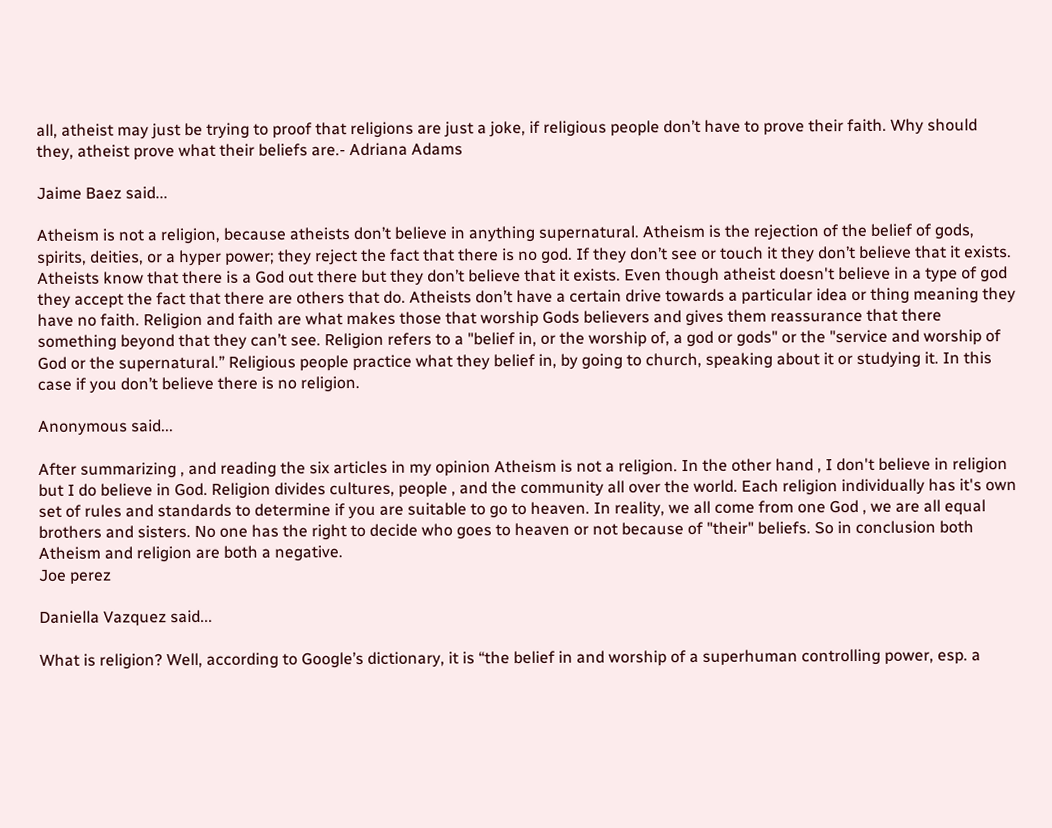all, atheist may just be trying to proof that religions are just a joke, if religious people don’t have to prove their faith. Why should they, atheist prove what their beliefs are.- Adriana Adams

Jaime Baez said...

Atheism is not a religion, because atheists don’t believe in anything supernatural. Atheism is the rejection of the belief of gods, spirits, deities, or a hyper power; they reject the fact that there is no god. If they don’t see or touch it they don’t believe that it exists. Atheists know that there is a God out there but they don’t believe that it exists. Even though atheist doesn't believe in a type of god they accept the fact that there are others that do. Atheists don’t have a certain drive towards a particular idea or thing meaning they have no faith. Religion and faith are what makes those that worship Gods believers and gives them reassurance that there something beyond that they can’t see. Religion refers to a "belief in, or the worship of, a god or gods" or the "service and worship of God or the supernatural.” Religious people practice what they belief in, by going to church, speaking about it or studying it. In this case if you don’t believe there is no religion.

Anonymous said...

After summarizing , and reading the six articles in my opinion Atheism is not a religion. In the other hand , I don't believe in religion but I do believe in God. Religion divides cultures, people , and the community all over the world. Each religion individually has it's own set of rules and standards to determine if you are suitable to go to heaven. In reality, we all come from one God , we are all equal brothers and sisters. No one has the right to decide who goes to heaven or not because of "their" beliefs. So in conclusion both Atheism and religion are both a negative.
Joe perez

Daniella Vazquez said...

What is religion? Well, according to Google’s dictionary, it is “the belief in and worship of a superhuman controlling power, esp. a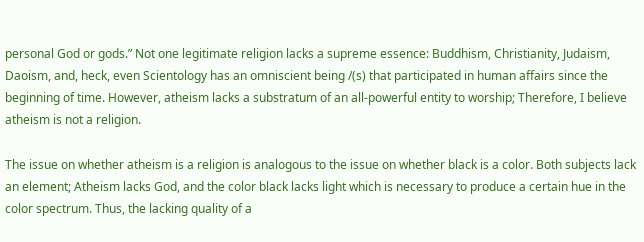personal God or gods.” Not one legitimate religion lacks a supreme essence: Buddhism, Christianity, Judaism, Daoism, and, heck, even Scientology has an omniscient being /(s) that participated in human affairs since the beginning of time. However, atheism lacks a substratum of an all-powerful entity to worship; Therefore, I believe atheism is not a religion.

The issue on whether atheism is a religion is analogous to the issue on whether black is a color. Both subjects lack an element; Atheism lacks God, and the color black lacks light which is necessary to produce a certain hue in the color spectrum. Thus, the lacking quality of a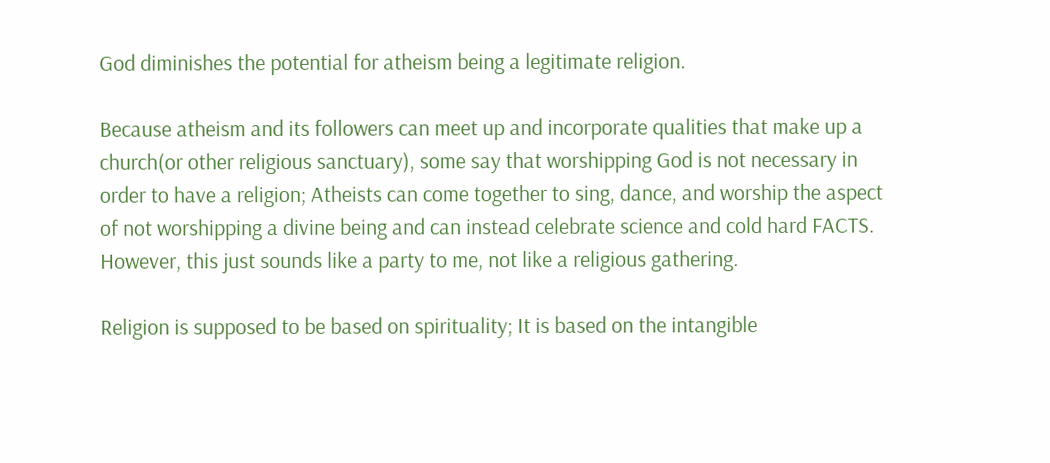God diminishes the potential for atheism being a legitimate religion.

Because atheism and its followers can meet up and incorporate qualities that make up a church(or other religious sanctuary), some say that worshipping God is not necessary in order to have a religion; Atheists can come together to sing, dance, and worship the aspect of not worshipping a divine being and can instead celebrate science and cold hard FACTS. However, this just sounds like a party to me, not like a religious gathering.

Religion is supposed to be based on spirituality; It is based on the intangible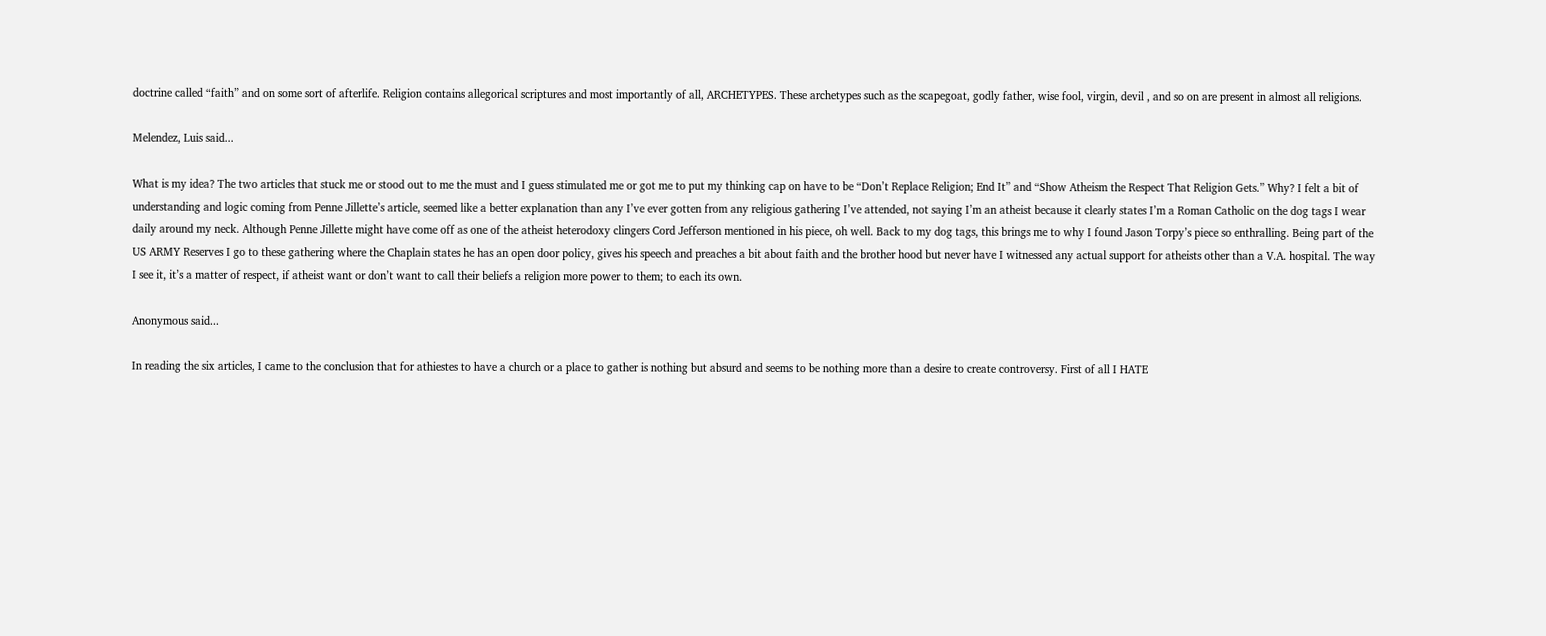doctrine called “faith” and on some sort of afterlife. Religion contains allegorical scriptures and most importantly of all, ARCHETYPES. These archetypes such as the scapegoat, godly father, wise fool, virgin, devil , and so on are present in almost all religions.

Melendez, Luis said...

What is my idea? The two articles that stuck me or stood out to me the must and I guess stimulated me or got me to put my thinking cap on have to be “Don’t Replace Religion; End It” and “Show Atheism the Respect That Religion Gets.” Why? I felt a bit of understanding and logic coming from Penne Jillette’s article, seemed like a better explanation than any I’ve ever gotten from any religious gathering I’ve attended, not saying I’m an atheist because it clearly states I’m a Roman Catholic on the dog tags I wear daily around my neck. Although Penne Jillette might have come off as one of the atheist heterodoxy clingers Cord Jefferson mentioned in his piece, oh well. Back to my dog tags, this brings me to why I found Jason Torpy’s piece so enthralling. Being part of the US ARMY Reserves I go to these gathering where the Chaplain states he has an open door policy, gives his speech and preaches a bit about faith and the brother hood but never have I witnessed any actual support for atheists other than a V.A. hospital. The way I see it, it’s a matter of respect, if atheist want or don’t want to call their beliefs a religion more power to them; to each its own.

Anonymous said...

In reading the six articles, I came to the conclusion that for athiestes to have a church or a place to gather is nothing but absurd and seems to be nothing more than a desire to create controversy. First of all I HATE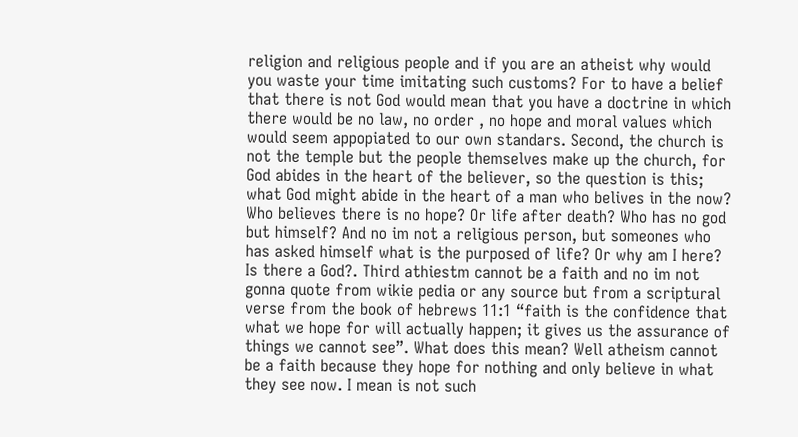religion and religious people and if you are an atheist why would you waste your time imitating such customs? For to have a belief that there is not God would mean that you have a doctrine in which there would be no law, no order , no hope and moral values which would seem appopiated to our own standars. Second, the church is not the temple but the people themselves make up the church, for God abides in the heart of the believer, so the question is this; what God might abide in the heart of a man who belives in the now? Who believes there is no hope? Or life after death? Who has no god but himself? And no im not a religious person, but someones who has asked himself what is the purposed of life? Or why am I here? Is there a God?. Third athiestm cannot be a faith and no im not gonna quote from wikie pedia or any source but from a scriptural verse from the book of hebrews 11:1 “faith is the confidence that what we hope for will actually happen; it gives us the assurance of things we cannot see”. What does this mean? Well atheism cannot be a faith because they hope for nothing and only believe in what they see now. I mean is not such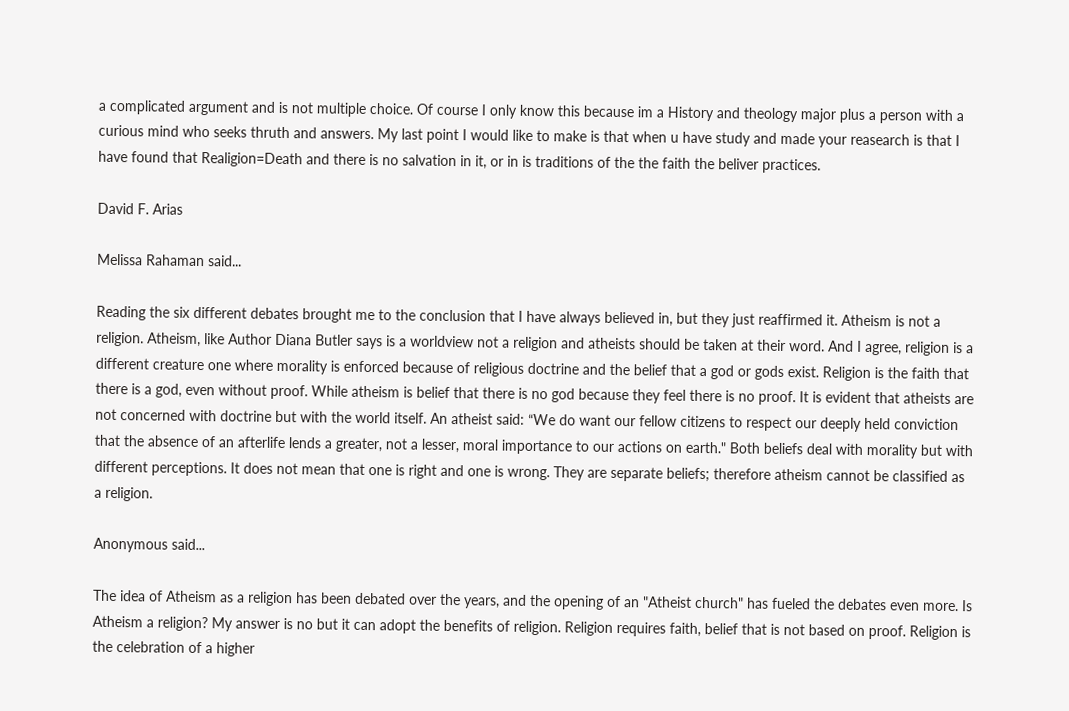a complicated argument and is not multiple choice. Of course I only know this because im a History and theology major plus a person with a curious mind who seeks thruth and answers. My last point I would like to make is that when u have study and made your reasearch is that I have found that Realigion=Death and there is no salvation in it, or in is traditions of the the faith the beliver practices.

David F. Arias

Melissa Rahaman said...

Reading the six different debates brought me to the conclusion that I have always believed in, but they just reaffirmed it. Atheism is not a religion. Atheism, like Author Diana Butler says is a worldview not a religion and atheists should be taken at their word. And I agree, religion is a different creature one where morality is enforced because of religious doctrine and the belief that a god or gods exist. Religion is the faith that there is a god, even without proof. While atheism is belief that there is no god because they feel there is no proof. It is evident that atheists are not concerned with doctrine but with the world itself. An atheist said: “We do want our fellow citizens to respect our deeply held conviction that the absence of an afterlife lends a greater, not a lesser, moral importance to our actions on earth." Both beliefs deal with morality but with different perceptions. It does not mean that one is right and one is wrong. They are separate beliefs; therefore atheism cannot be classified as a religion.

Anonymous said...

The idea of Atheism as a religion has been debated over the years, and the opening of an "Atheist church" has fueled the debates even more. Is Atheism a religion? My answer is no but it can adopt the benefits of religion. Religion requires faith, belief that is not based on proof. Religion is the celebration of a higher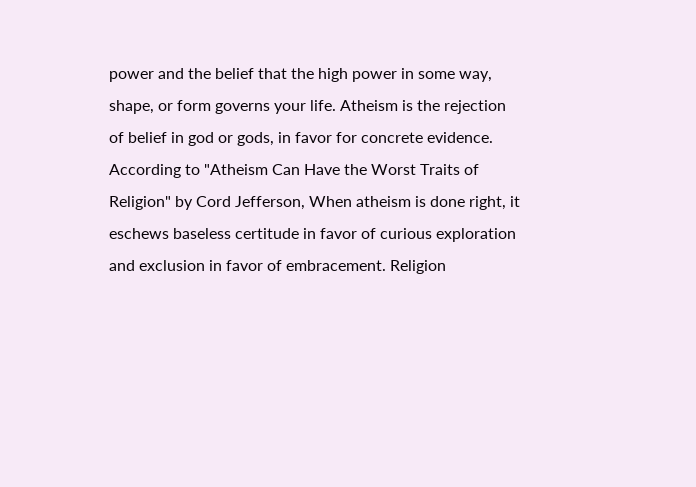power and the belief that the high power in some way, shape, or form governs your life. Atheism is the rejection of belief in god or gods, in favor for concrete evidence. According to "Atheism Can Have the Worst Traits of Religion" by Cord Jefferson, When atheism is done right, it eschews baseless certitude in favor of curious exploration and exclusion in favor of embracement. Religion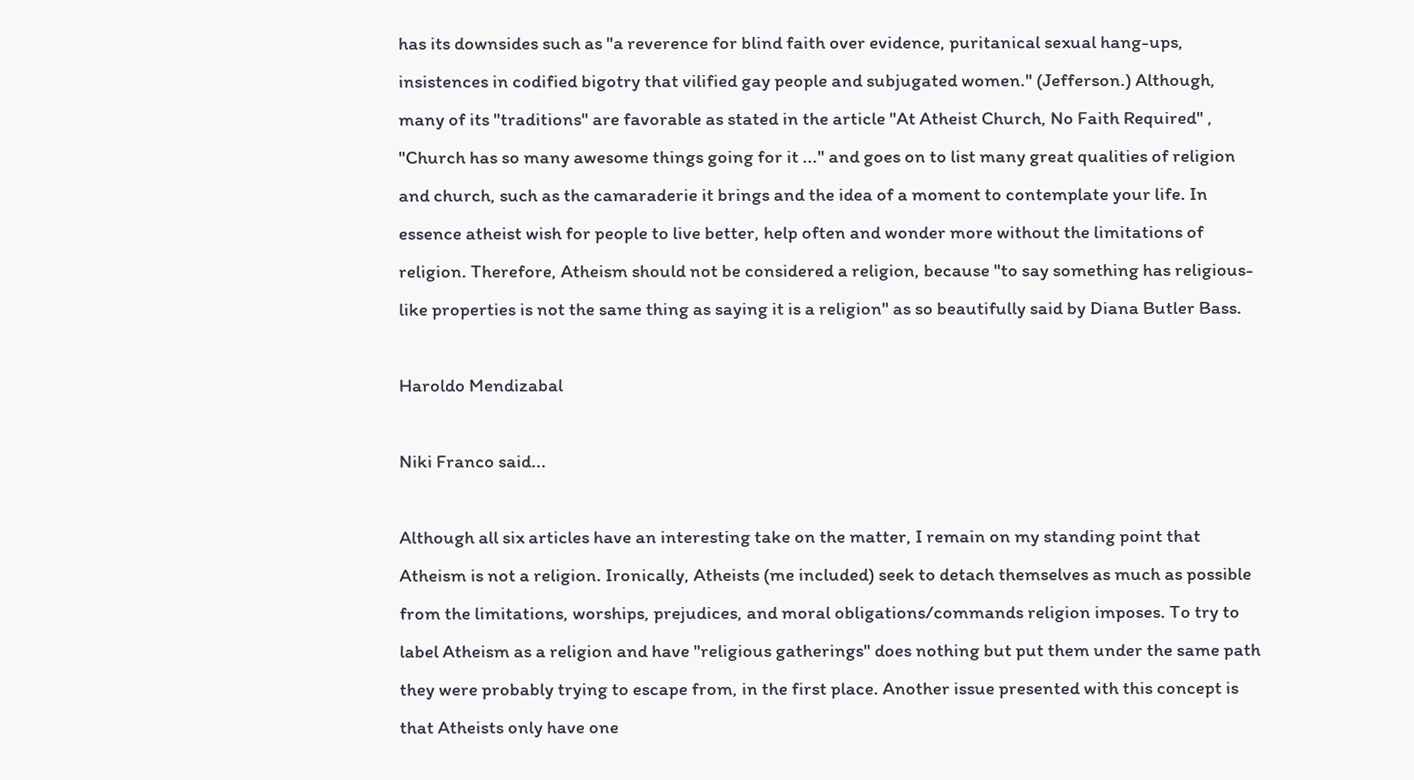has its downsides such as "a reverence for blind faith over evidence, puritanical sexual hang-ups, insistences in codified bigotry that vilified gay people and subjugated women." (Jefferson.) Although, many of its "traditions" are favorable as stated in the article "At Atheist Church, No Faith Required" , "Church has so many awesome things going for it ..." and goes on to list many great qualities of religion and church, such as the camaraderie it brings and the idea of a moment to contemplate your life. In essence atheist wish for people to live better, help often and wonder more without the limitations of religion. Therefore, Atheism should not be considered a religion, because "to say something has religious-like properties is not the same thing as saying it is a religion" as so beautifully said by Diana Butler Bass.

Haroldo Mendizabal

Niki Franco said...

Although all six articles have an interesting take on the matter, I remain on my standing point that Atheism is not a religion. Ironically, Atheists (me included) seek to detach themselves as much as possible from the limitations, worships, prejudices, and moral obligations/commands religion imposes. To try to label Atheism as a religion and have "religious gatherings" does nothing but put them under the same path they were probably trying to escape from, in the first place. Another issue presented with this concept is that Atheists only have one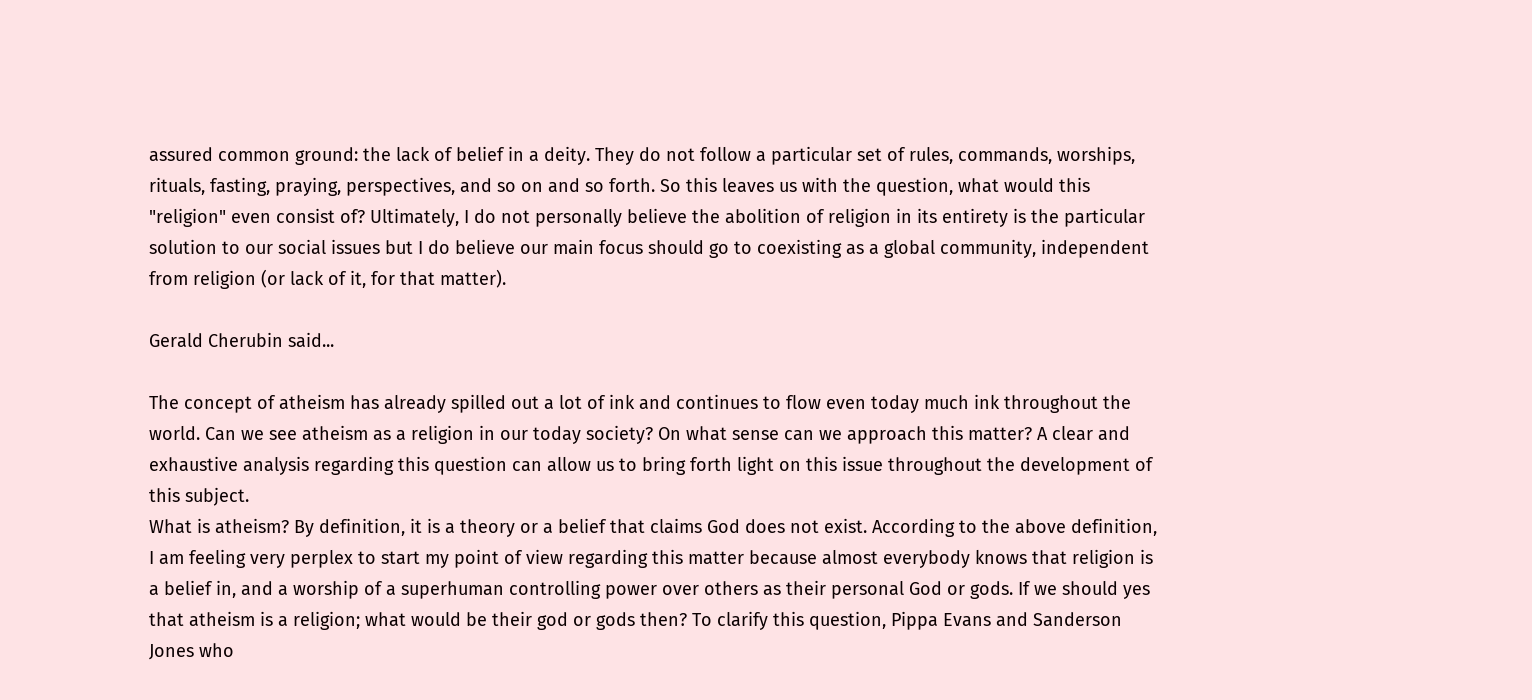assured common ground: the lack of belief in a deity. They do not follow a particular set of rules, commands, worships, rituals, fasting, praying, perspectives, and so on and so forth. So this leaves us with the question, what would this "religion" even consist of? Ultimately, I do not personally believe the abolition of religion in its entirety is the particular solution to our social issues but I do believe our main focus should go to coexisting as a global community, independent from religion (or lack of it, for that matter).

Gerald Cherubin said...

The concept of atheism has already spilled out a lot of ink and continues to flow even today much ink throughout the world. Can we see atheism as a religion in our today society? On what sense can we approach this matter? A clear and exhaustive analysis regarding this question can allow us to bring forth light on this issue throughout the development of this subject.
What is atheism? By definition, it is a theory or a belief that claims God does not exist. According to the above definition, I am feeling very perplex to start my point of view regarding this matter because almost everybody knows that religion is a belief in, and a worship of a superhuman controlling power over others as their personal God or gods. If we should yes that atheism is a religion; what would be their god or gods then? To clarify this question, Pippa Evans and Sanderson Jones who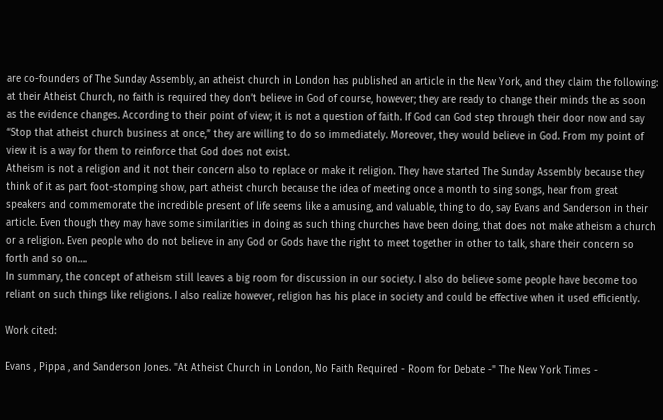are co-founders of The Sunday Assembly, an atheist church in London has published an article in the New York, and they claim the following: at their Atheist Church, no faith is required they don’t believe in God of course, however; they are ready to change their minds the as soon as the evidence changes. According to their point of view; it is not a question of faith. If God can God step through their door now and say “Stop that atheist church business at once,” they are willing to do so immediately. Moreover, they would believe in God. From my point of view it is a way for them to reinforce that God does not exist.
Atheism is not a religion and it not their concern also to replace or make it religion. They have started The Sunday Assembly because they think of it as part foot-stomping show, part atheist church because the idea of meeting once a month to sing songs, hear from great speakers and commemorate the incredible present of life seems like a amusing, and valuable, thing to do, say Evans and Sanderson in their article. Even though they may have some similarities in doing as such thing churches have been doing, that does not make atheism a church or a religion. Even people who do not believe in any God or Gods have the right to meet together in other to talk, share their concern so forth and so on….
In summary, the concept of atheism still leaves a big room for discussion in our society. I also do believe some people have become too reliant on such things like religions. I also realize however, religion has his place in society and could be effective when it used efficiently.

Work cited:

Evans , Pippa , and Sanderson Jones. "At Atheist Church in London, No Faith Required - Room for Debate -" The New York Times -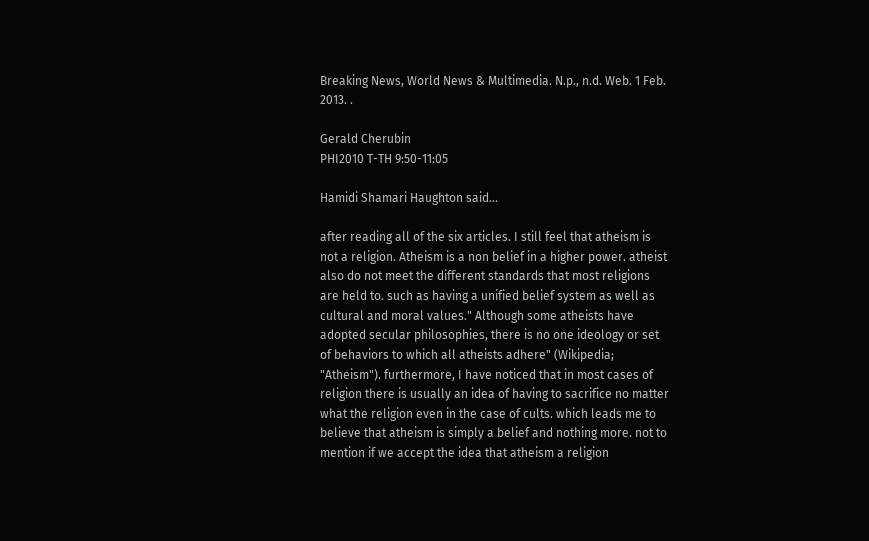Breaking News, World News & Multimedia. N.p., n.d. Web. 1 Feb. 2013. .

Gerald Cherubin
PHI2010 T-TH 9:50-11:05

Hamidi Shamari Haughton said...

after reading all of the six articles. I still feel that atheism is not a religion. Atheism is a non belief in a higher power. atheist also do not meet the different standards that most religions are held to. such as having a unified belief system as well as cultural and moral values." Although some atheists have adopted secular philosophies, there is no one ideology or set of behaviors to which all atheists adhere" (Wikipedia; "Atheism"). furthermore, I have noticed that in most cases of religion there is usually an idea of having to sacrifice no matter what the religion even in the case of cults. which leads me to believe that atheism is simply a belief and nothing more. not to mention if we accept the idea that atheism a religion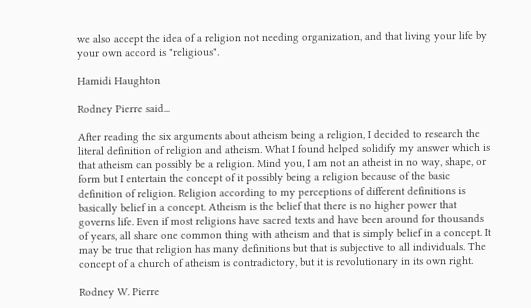we also accept the idea of a religion not needing organization, and that living your life by your own accord is "religious".

Hamidi Haughton

Rodney Pierre said...

After reading the six arguments about atheism being a religion, I decided to research the literal definition of religion and atheism. What I found helped solidify my answer which is that atheism can possibly be a religion. Mind you, I am not an atheist in no way, shape, or form but I entertain the concept of it possibly being a religion because of the basic definition of religion. Religion according to my perceptions of different definitions is basically belief in a concept. Atheism is the belief that there is no higher power that governs life. Even if most religions have sacred texts and have been around for thousands of years, all share one common thing with atheism and that is simply belief in a concept. It may be true that religion has many definitions but that is subjective to all individuals. The concept of a church of atheism is contradictory, but it is revolutionary in its own right.

Rodney W. Pierre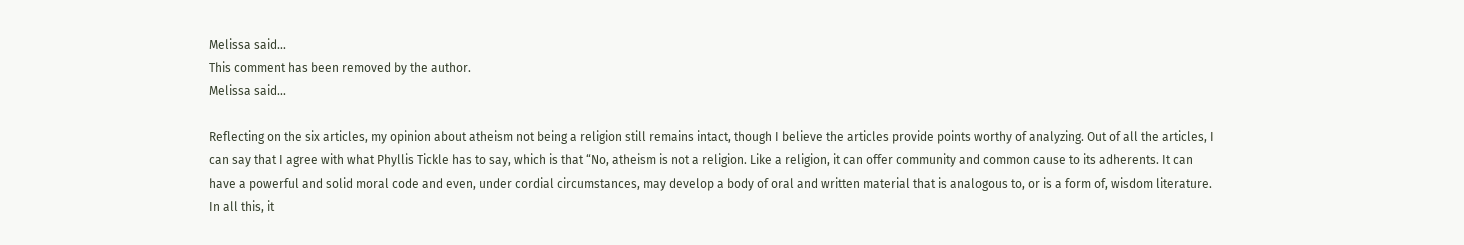Melissa said...
This comment has been removed by the author.
Melissa said...

Reflecting on the six articles, my opinion about atheism not being a religion still remains intact, though I believe the articles provide points worthy of analyzing. Out of all the articles, I can say that I agree with what Phyllis Tickle has to say, which is that “No, atheism is not a religion. Like a religion, it can offer community and common cause to its adherents. It can have a powerful and solid moral code and even, under cordial circumstances, may develop a body of oral and written material that is analogous to, or is a form of, wisdom literature. In all this, it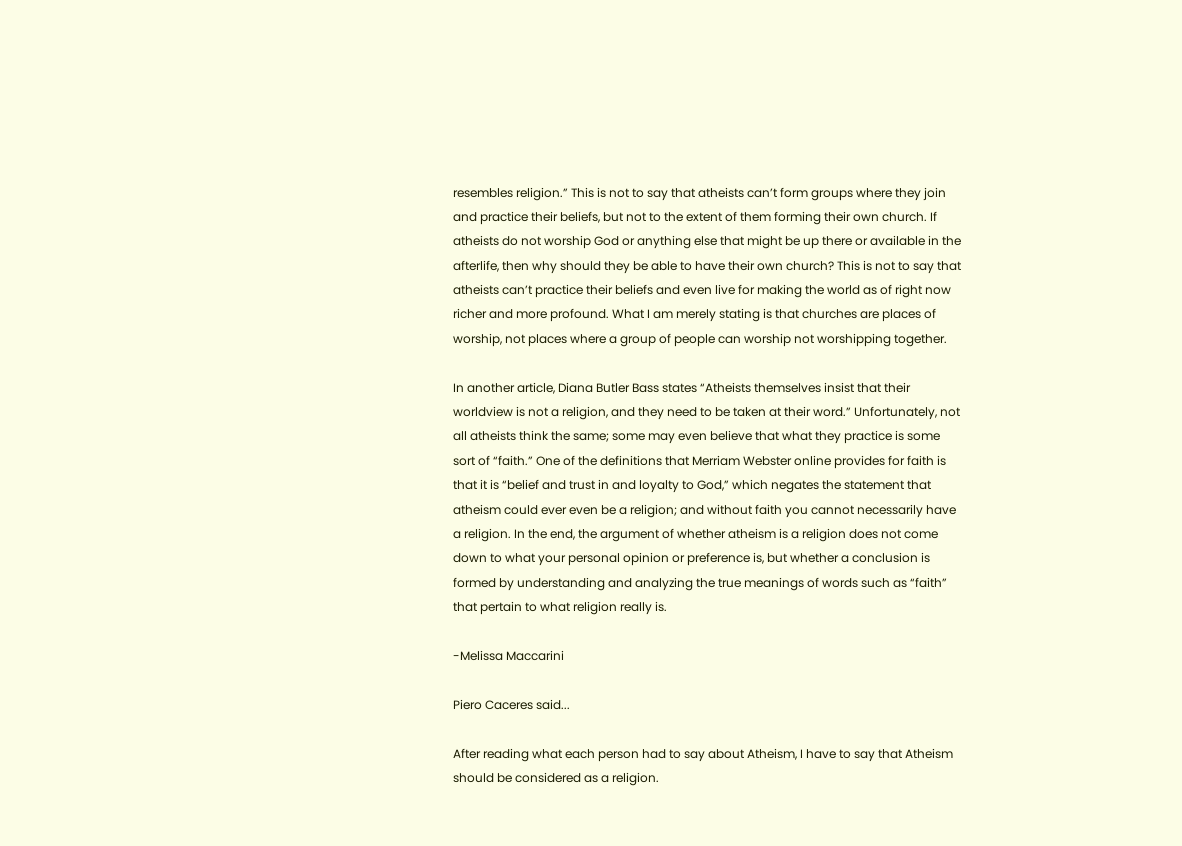resembles religion.” This is not to say that atheists can’t form groups where they join and practice their beliefs, but not to the extent of them forming their own church. If atheists do not worship God or anything else that might be up there or available in the afterlife, then why should they be able to have their own church? This is not to say that atheists can’t practice their beliefs and even live for making the world as of right now richer and more profound. What I am merely stating is that churches are places of worship, not places where a group of people can worship not worshipping together.

In another article, Diana Butler Bass states “Atheists themselves insist that their worldview is not a religion, and they need to be taken at their word.” Unfortunately, not all atheists think the same; some may even believe that what they practice is some sort of “faith.” One of the definitions that Merriam Webster online provides for faith is that it is “belief and trust in and loyalty to God,” which negates the statement that atheism could ever even be a religion; and without faith you cannot necessarily have a religion. In the end, the argument of whether atheism is a religion does not come down to what your personal opinion or preference is, but whether a conclusion is formed by understanding and analyzing the true meanings of words such as “faith” that pertain to what religion really is.

-Melissa Maccarini

Piero Caceres said...

After reading what each person had to say about Atheism, I have to say that Atheism should be considered as a religion.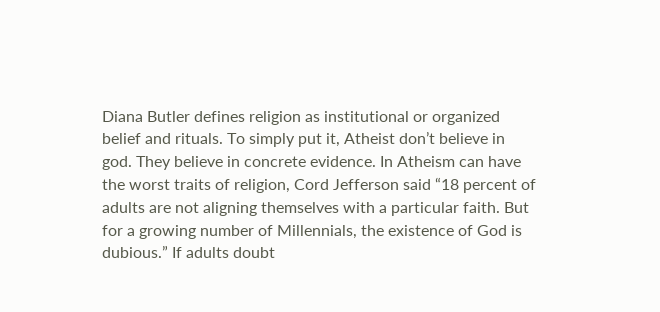Diana Butler defines religion as institutional or organized belief and rituals. To simply put it, Atheist don’t believe in god. They believe in concrete evidence. In Atheism can have the worst traits of religion, Cord Jefferson said “18 percent of adults are not aligning themselves with a particular faith. But for a growing number of Millennials, the existence of God is dubious.” If adults doubt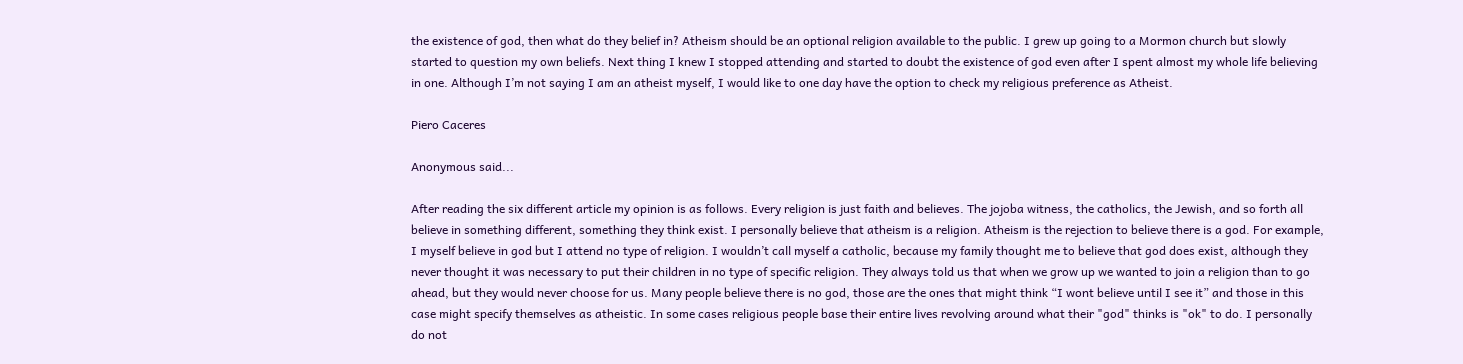the existence of god, then what do they belief in? Atheism should be an optional religion available to the public. I grew up going to a Mormon church but slowly started to question my own beliefs. Next thing I knew I stopped attending and started to doubt the existence of god even after I spent almost my whole life believing in one. Although I’m not saying I am an atheist myself, I would like to one day have the option to check my religious preference as Atheist.

Piero Caceres

Anonymous said...

After reading the six different article my opinion is as follows. Every religion is just faith and believes. The jojoba witness, the catholics, the Jewish, and so forth all believe in something different, something they think exist. I personally believe that atheism is a religion. Atheism is the rejection to believe there is a god. For example, I myself believe in god but I attend no type of religion. I wouldn’t call myself a catholic, because my family thought me to believe that god does exist, although they never thought it was necessary to put their children in no type of specific religion. They always told us that when we grow up we wanted to join a religion than to go ahead, but they would never choose for us. Many people believe there is no god, those are the ones that might think “I wont believe until I see it” and those in this case might specify themselves as atheistic. In some cases religious people base their entire lives revolving around what their "god" thinks is "ok" to do. I personally do not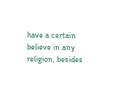have a certain believe in any religion, besides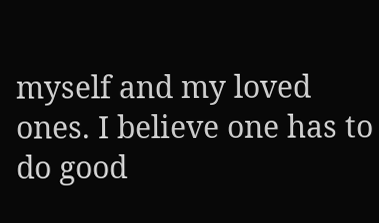myself and my loved ones. I believe one has to do good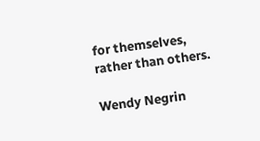for themselves, rather than others.

Wendy Negrin